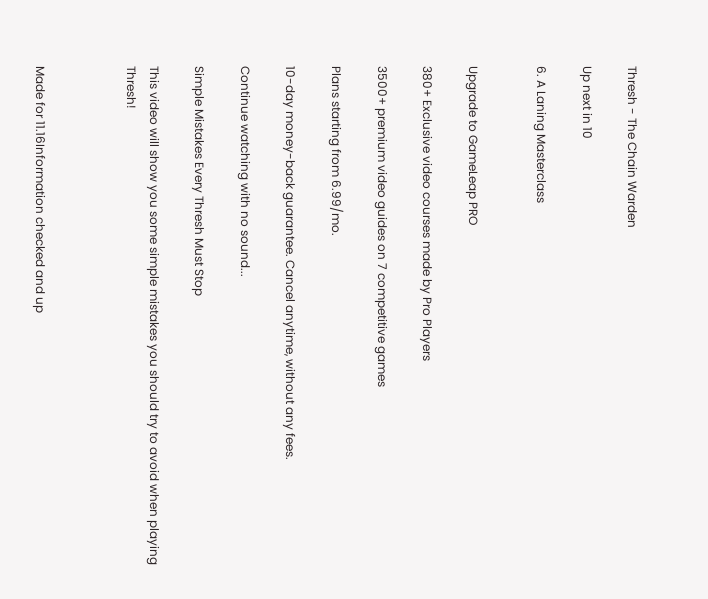Thresh - The Chain Warden

Up next in 10

6. A Laning Masterclass


Upgrade to GameLeap PRO

380+ Exclusive video courses made by Pro Players

3500+ premium video guides on 7 competitive games

Plans starting from 6.99/mo.

10-day money-back guarantee. Cancel anytime, without any fees.

Continue watching with no sound...

Simple Mistakes Every Thresh Must Stop

This video will show you some simple mistakes you should try to avoid when playing Thresh!



Made for 11.16Information checked and up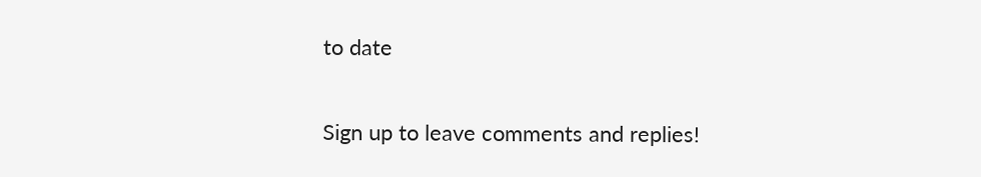to date


Sign up to leave comments and replies!